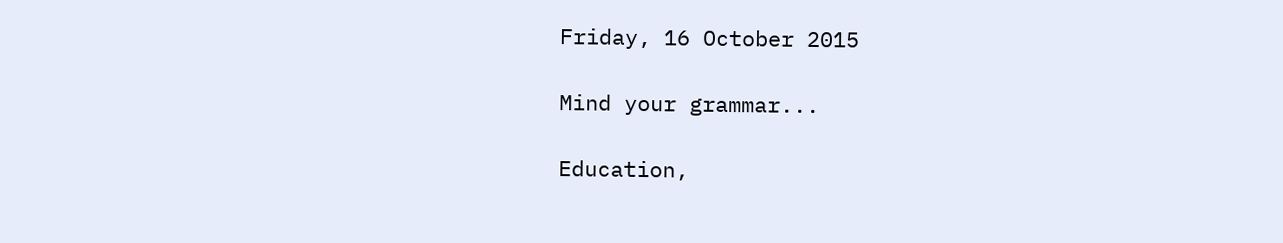Friday, 16 October 2015

Mind your grammar...

Education,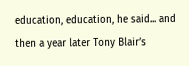education, education, he said... and then a year later Tony Blair’s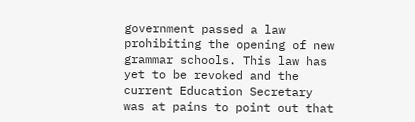government passed a law prohibiting the opening of new grammar schools. This law has yet to be revoked and the current Education Secretary was at pains to point out that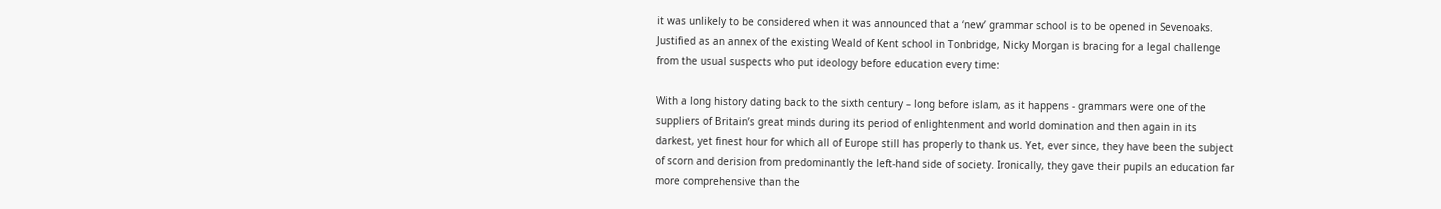it was unlikely to be considered when it was announced that a ‘new’ grammar school is to be opened in Sevenoaks. Justified as an annex of the existing Weald of Kent school in Tonbridge, Nicky Morgan is bracing for a legal challenge from the usual suspects who put ideology before education every time:

With a long history dating back to the sixth century – long before islam, as it happens - grammars were one of the suppliers of Britain’s great minds during its period of enlightenment and world domination and then again in its darkest, yet finest hour for which all of Europe still has properly to thank us. Yet, ever since, they have been the subject of scorn and derision from predominantly the left-hand side of society. Ironically, they gave their pupils an education far more comprehensive than the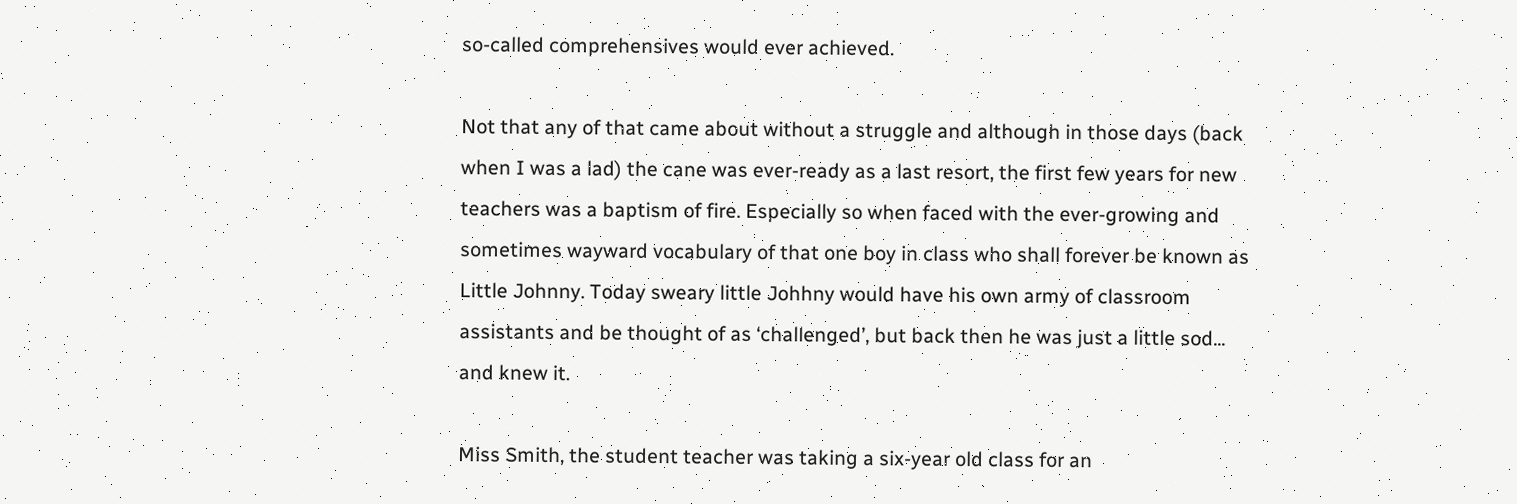so-called comprehensives would ever achieved.

Not that any of that came about without a struggle and although in those days (back when I was a lad) the cane was ever-ready as a last resort, the first few years for new teachers was a baptism of fire. Especially so when faced with the ever-growing and sometimes wayward vocabulary of that one boy in class who shall forever be known as Little Johnny. Today sweary little Johhny would have his own army of classroom assistants and be thought of as ‘challenged’, but back then he was just a little sod... and knew it.

Miss Smith, the student teacher was taking a six-year old class for an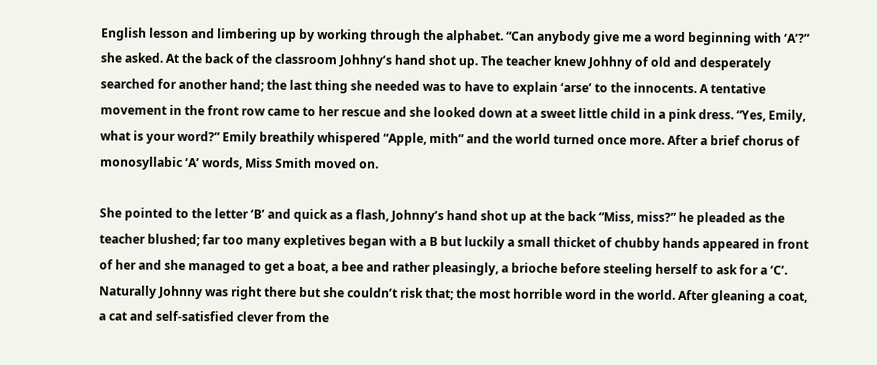English lesson and limbering up by working through the alphabet. “Can anybody give me a word beginning with ‘A’?” she asked. At the back of the classroom Johhny’s hand shot up. The teacher knew Johhny of old and desperately searched for another hand; the last thing she needed was to have to explain ‘arse’ to the innocents. A tentative movement in the front row came to her rescue and she looked down at a sweet little child in a pink dress. “Yes, Emily, what is your word?” Emily breathily whispered “Apple, mith” and the world turned once more. After a brief chorus of monosyllabic ‘A’ words, Miss Smith moved on.

She pointed to the letter ‘B’ and quick as a flash, Johnny’s hand shot up at the back “Miss, miss?” he pleaded as the teacher blushed; far too many expletives began with a B but luckily a small thicket of chubby hands appeared in front of her and she managed to get a boat, a bee and rather pleasingly, a brioche before steeling herself to ask for a ‘C’. Naturally Johnny was right there but she couldn’t risk that; the most horrible word in the world. After gleaning a coat, a cat and self-satisfied clever from the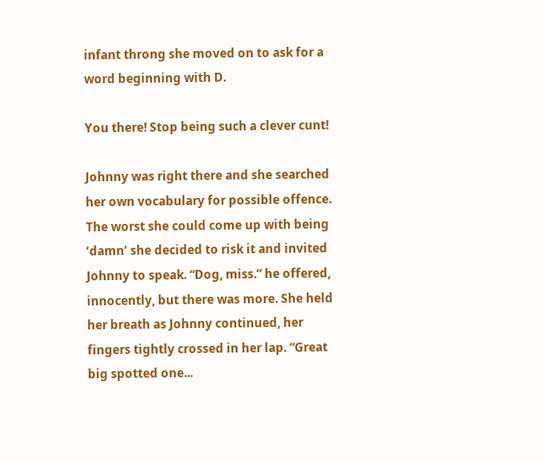infant throng she moved on to ask for a word beginning with D.

You there! Stop being such a clever cunt!

Johnny was right there and she searched her own vocabulary for possible offence. The worst she could come up with being ‘damn’ she decided to risk it and invited Johnny to speak. “Dog, miss.” he offered, innocently, but there was more. She held her breath as Johnny continued, her fingers tightly crossed in her lap. “Great big spotted one...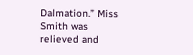Dalmation.” Miss Smith was relieved and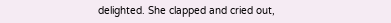delighted. She clapped and cried out,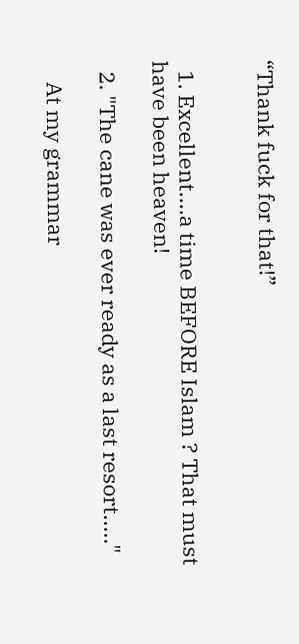“Thank fuck for that!”


  1. Excellent....a time BEFORE Islam ? That must have been heaven!

  2. "The cane was ever ready as a last resort....."

    At my grammar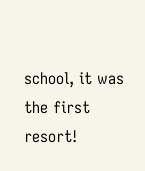school, it was the first resort!